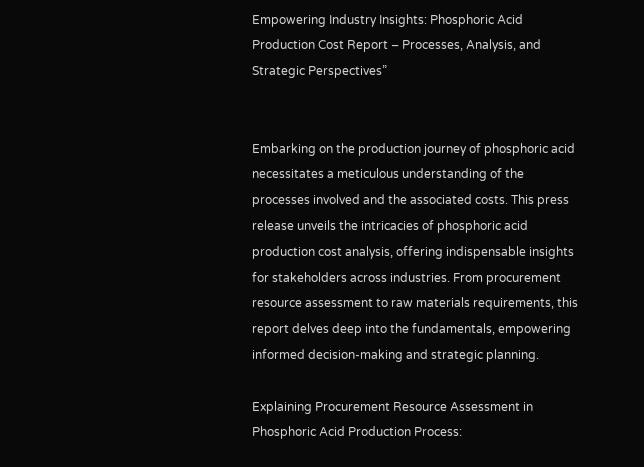Empowering Industry Insights: Phosphoric Acid Production Cost Report – Processes, Analysis, and Strategic Perspectives”


Embarking on the production journey of phosphoric acid necessitates a meticulous understanding of the processes involved and the associated costs. This press release unveils the intricacies of phosphoric acid production cost analysis, offering indispensable insights for stakeholders across industries. From procurement resource assessment to raw materials requirements, this report delves deep into the fundamentals, empowering informed decision-making and strategic planning.

Explaining Procurement Resource Assessment in Phosphoric Acid Production Process: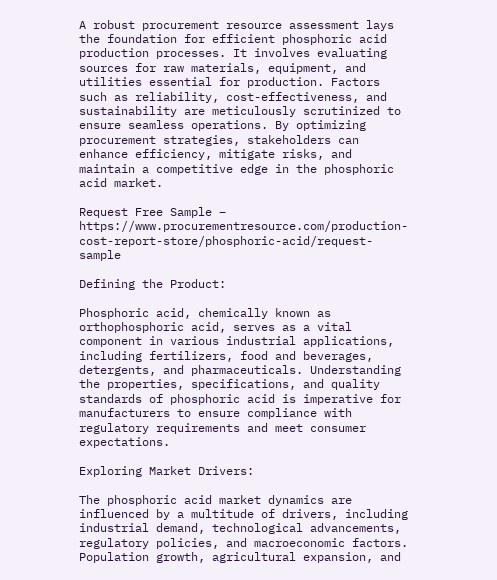A robust procurement resource assessment lays the foundation for efficient phosphoric acid production processes. It involves evaluating sources for raw materials, equipment, and utilities essential for production. Factors such as reliability, cost-effectiveness, and sustainability are meticulously scrutinized to ensure seamless operations. By optimizing procurement strategies, stakeholders can enhance efficiency, mitigate risks, and maintain a competitive edge in the phosphoric acid market.

Request Free Sample – https://www.procurementresource.com/production-cost-report-store/phosphoric-acid/request-sample

Defining the Product:

Phosphoric acid, chemically known as orthophosphoric acid, serves as a vital component in various industrial applications, including fertilizers, food and beverages, detergents, and pharmaceuticals. Understanding the properties, specifications, and quality standards of phosphoric acid is imperative for manufacturers to ensure compliance with regulatory requirements and meet consumer expectations.

Exploring Market Drivers:

The phosphoric acid market dynamics are influenced by a multitude of drivers, including industrial demand, technological advancements, regulatory policies, and macroeconomic factors. Population growth, agricultural expansion, and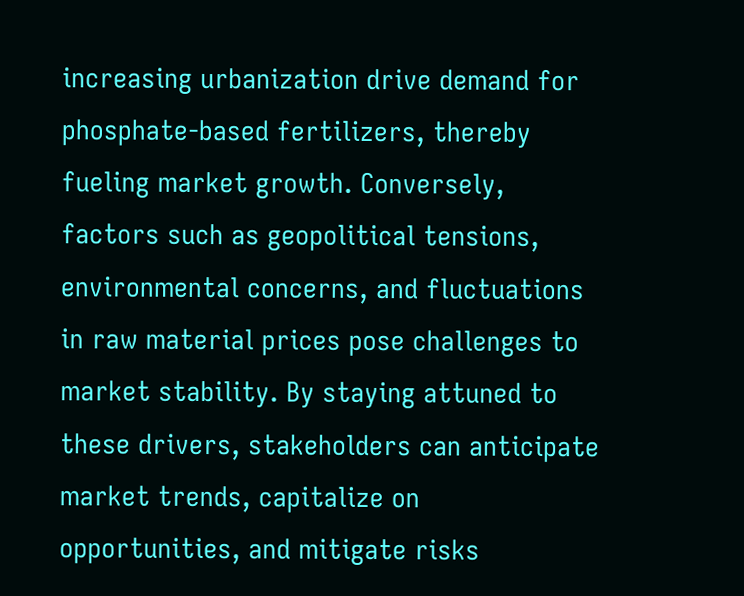increasing urbanization drive demand for phosphate-based fertilizers, thereby fueling market growth. Conversely, factors such as geopolitical tensions, environmental concerns, and fluctuations in raw material prices pose challenges to market stability. By staying attuned to these drivers, stakeholders can anticipate market trends, capitalize on opportunities, and mitigate risks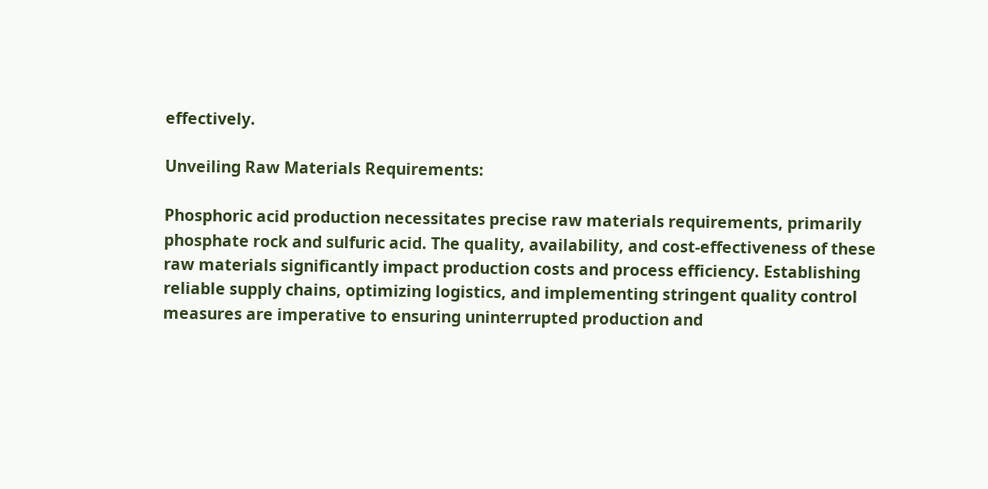effectively.

Unveiling Raw Materials Requirements:

Phosphoric acid production necessitates precise raw materials requirements, primarily phosphate rock and sulfuric acid. The quality, availability, and cost-effectiveness of these raw materials significantly impact production costs and process efficiency. Establishing reliable supply chains, optimizing logistics, and implementing stringent quality control measures are imperative to ensuring uninterrupted production and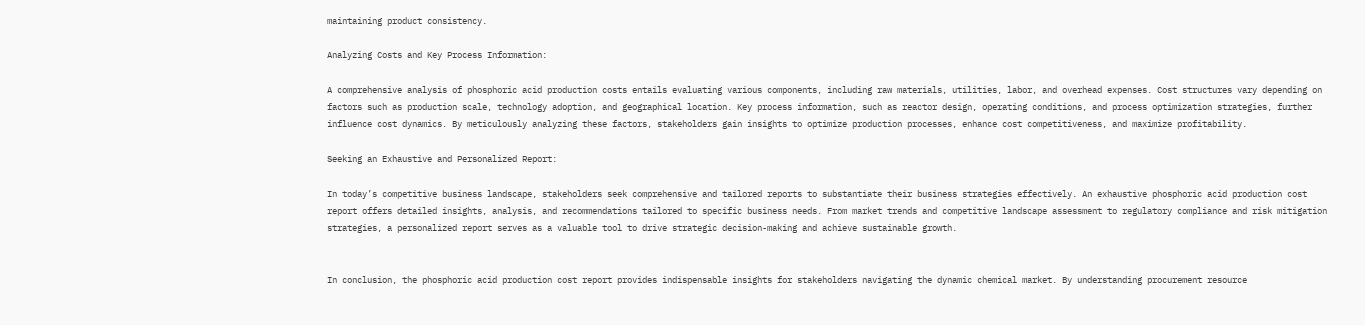maintaining product consistency.

Analyzing Costs and Key Process Information:

A comprehensive analysis of phosphoric acid production costs entails evaluating various components, including raw materials, utilities, labor, and overhead expenses. Cost structures vary depending on factors such as production scale, technology adoption, and geographical location. Key process information, such as reactor design, operating conditions, and process optimization strategies, further influence cost dynamics. By meticulously analyzing these factors, stakeholders gain insights to optimize production processes, enhance cost competitiveness, and maximize profitability.

Seeking an Exhaustive and Personalized Report:

In today’s competitive business landscape, stakeholders seek comprehensive and tailored reports to substantiate their business strategies effectively. An exhaustive phosphoric acid production cost report offers detailed insights, analysis, and recommendations tailored to specific business needs. From market trends and competitive landscape assessment to regulatory compliance and risk mitigation strategies, a personalized report serves as a valuable tool to drive strategic decision-making and achieve sustainable growth.


In conclusion, the phosphoric acid production cost report provides indispensable insights for stakeholders navigating the dynamic chemical market. By understanding procurement resource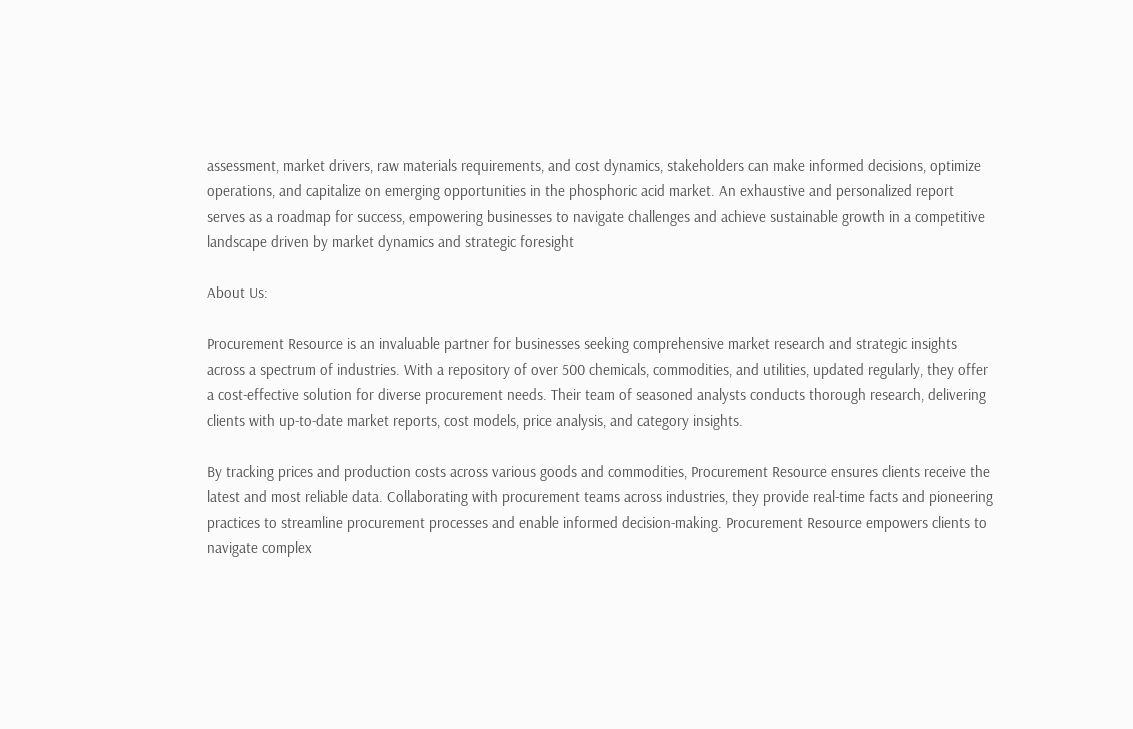assessment, market drivers, raw materials requirements, and cost dynamics, stakeholders can make informed decisions, optimize operations, and capitalize on emerging opportunities in the phosphoric acid market. An exhaustive and personalized report serves as a roadmap for success, empowering businesses to navigate challenges and achieve sustainable growth in a competitive landscape driven by market dynamics and strategic foresight

About Us:

Procurement Resource is an invaluable partner for businesses seeking comprehensive market research and strategic insights across a spectrum of industries. With a repository of over 500 chemicals, commodities, and utilities, updated regularly, they offer a cost-effective solution for diverse procurement needs. Their team of seasoned analysts conducts thorough research, delivering clients with up-to-date market reports, cost models, price analysis, and category insights.

By tracking prices and production costs across various goods and commodities, Procurement Resource ensures clients receive the latest and most reliable data. Collaborating with procurement teams across industries, they provide real-time facts and pioneering practices to streamline procurement processes and enable informed decision-making. Procurement Resource empowers clients to navigate complex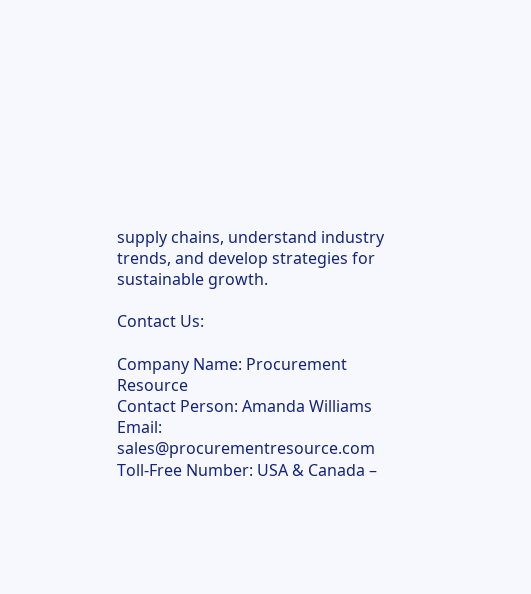supply chains, understand industry trends, and develop strategies for sustainable growth.

Contact Us:

Company Name: Procurement Resource
Contact Person: Amanda Williams
Email: sales@procurementresource.com
Toll-Free Number: USA & Canada –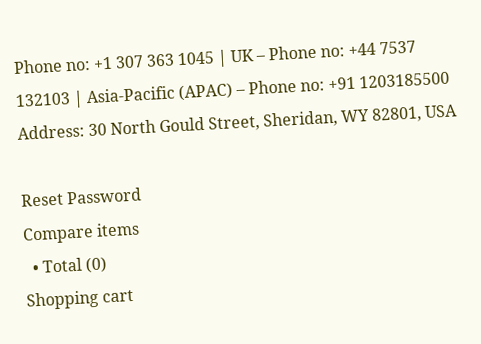Phone no: +1 307 363 1045 | UK – Phone no: +44 7537 132103 | Asia-Pacific (APAC) – Phone no: +91 1203185500
Address: 30 North Gould Street, Sheridan, WY 82801, USA

Reset Password
Compare items
  • Total (0)
Shopping cart